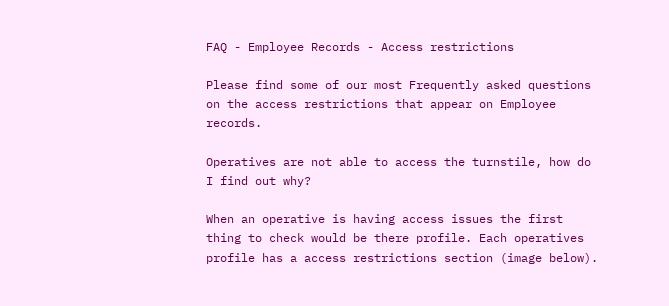FAQ - Employee Records - Access restrictions

Please find some of our most Frequently asked questions on the access restrictions that appear on Employee records.

Operatives are not able to access the turnstile, how do I find out why?

When an operative is having access issues the first thing to check would be there profile. Each operatives profile has a access restrictions section (image below).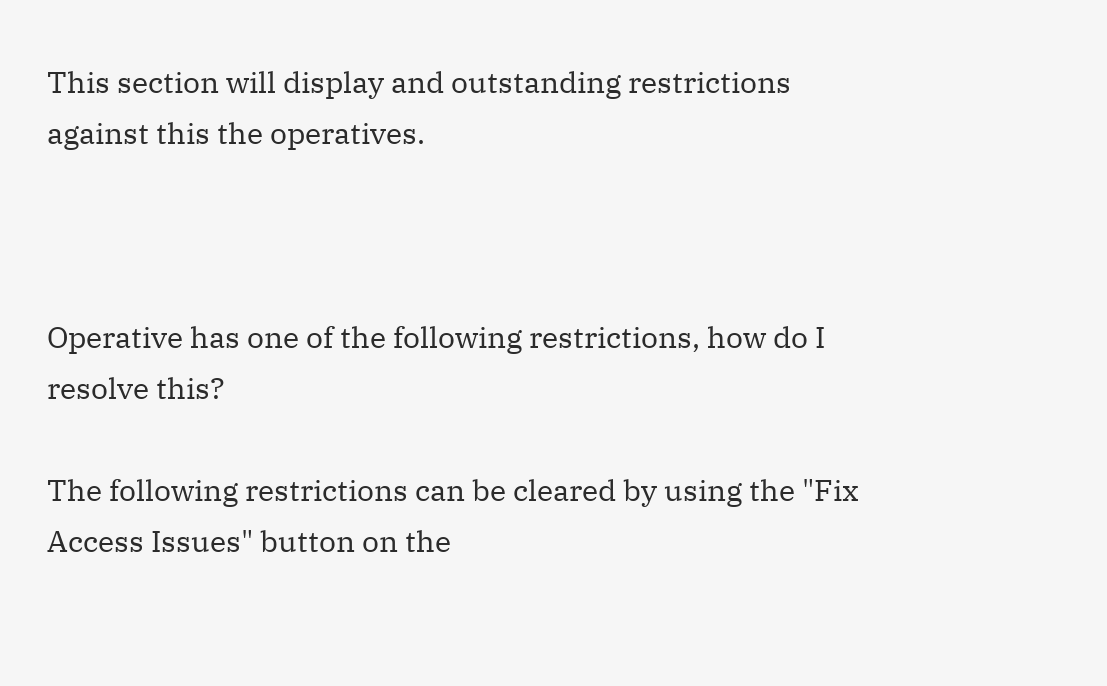This section will display and outstanding restrictions against this the operatives.



Operative has one of the following restrictions, how do I resolve this?

The following restrictions can be cleared by using the "Fix Access Issues" button on the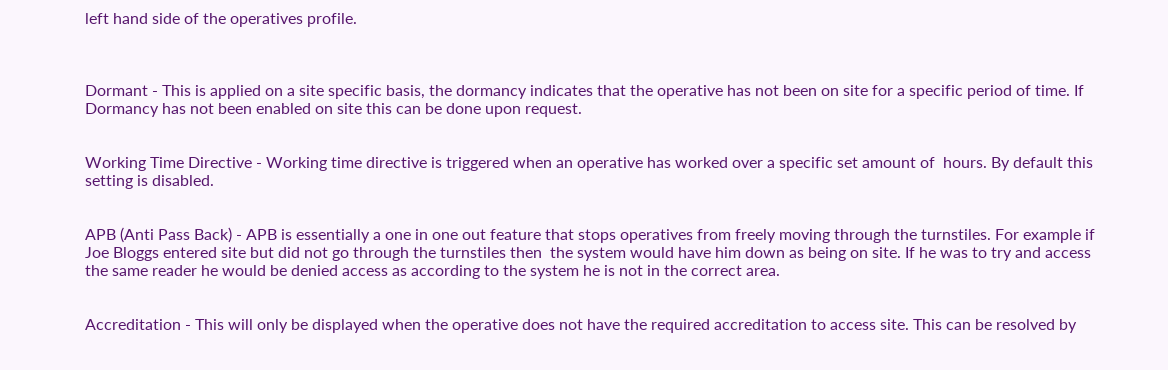left hand side of the operatives profile.



Dormant - This is applied on a site specific basis, the dormancy indicates that the operative has not been on site for a specific period of time. If Dormancy has not been enabled on site this can be done upon request.


Working Time Directive - Working time directive is triggered when an operative has worked over a specific set amount of  hours. By default this setting is disabled.


APB (Anti Pass Back) - APB is essentially a one in one out feature that stops operatives from freely moving through the turnstiles. For example if Joe Bloggs entered site but did not go through the turnstiles then  the system would have him down as being on site. If he was to try and access the same reader he would be denied access as according to the system he is not in the correct area.


Accreditation - This will only be displayed when the operative does not have the required accreditation to access site. This can be resolved by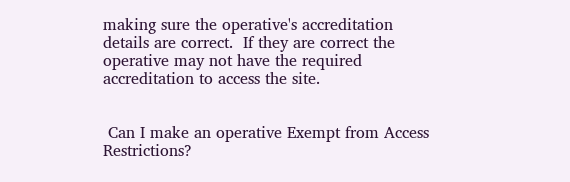making sure the operative's accreditation details are correct.  If they are correct the operative may not have the required accreditation to access the site.


 Can I make an operative Exempt from Access Restrictions?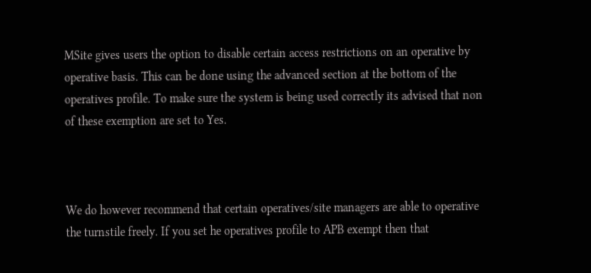MSite gives users the option to disable certain access restrictions on an operative by operative basis. This can be done using the advanced section at the bottom of the operatives profile. To make sure the system is being used correctly its advised that non of these exemption are set to Yes.



We do however recommend that certain operatives/site managers are able to operative the turnstile freely. If you set he operatives profile to APB exempt then that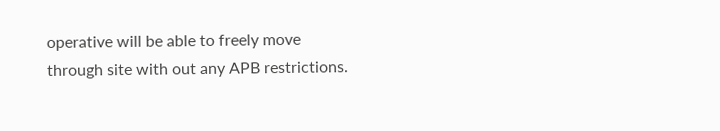operative will be able to freely move through site with out any APB restrictions.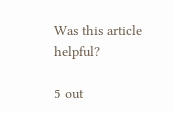Was this article helpful?

5 out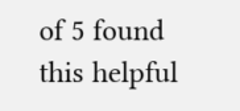of 5 found this helpful